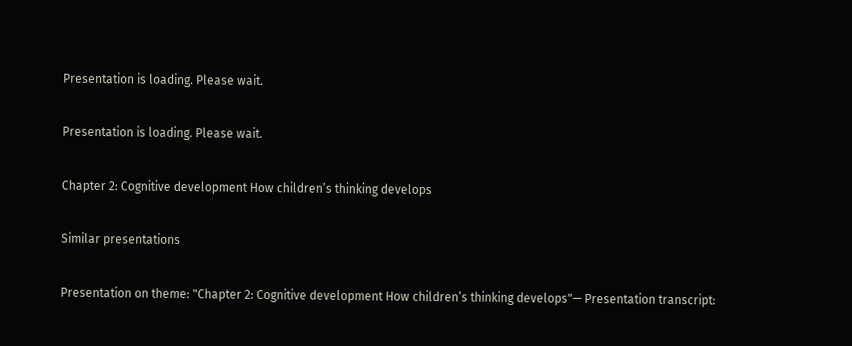Presentation is loading. Please wait.

Presentation is loading. Please wait.

Chapter 2: Cognitive development How children’s thinking develops

Similar presentations

Presentation on theme: "Chapter 2: Cognitive development How children’s thinking develops"— Presentation transcript: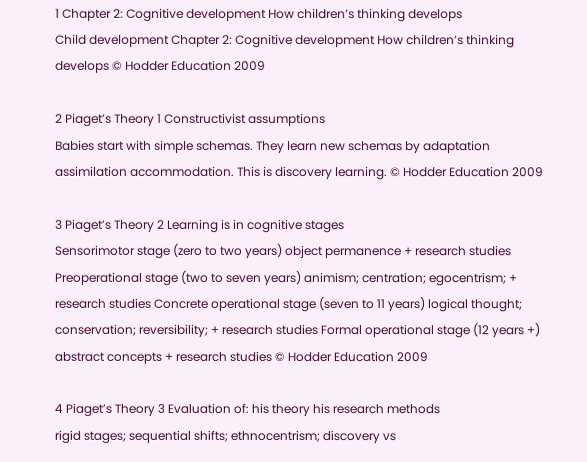1 Chapter 2: Cognitive development How children’s thinking develops
Child development Chapter 2: Cognitive development How children’s thinking develops © Hodder Education 2009

2 Piaget’s Theory 1 Constructivist assumptions
Babies start with simple schemas. They learn new schemas by adaptation assimilation accommodation. This is discovery learning. © Hodder Education 2009

3 Piaget’s Theory 2 Learning is in cognitive stages
Sensorimotor stage (zero to two years) object permanence + research studies Preoperational stage (two to seven years) animism; centration; egocentrism; + research studies Concrete operational stage (seven to 11 years) logical thought; conservation; reversibility; + research studies Formal operational stage (12 years +) abstract concepts + research studies © Hodder Education 2009

4 Piaget’s Theory 3 Evaluation of: his theory his research methods
rigid stages; sequential shifts; ethnocentrism; discovery vs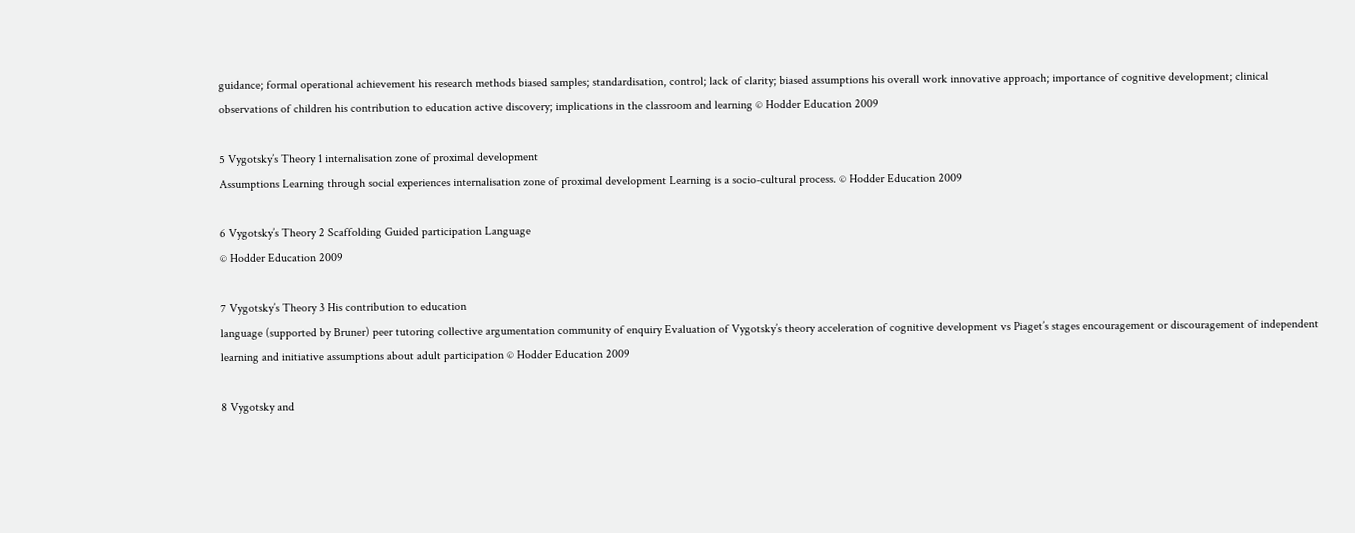guidance; formal operational achievement his research methods biased samples; standardisation, control; lack of clarity; biased assumptions his overall work innovative approach; importance of cognitive development; clinical observations of children his contribution to education active discovery; implications in the classroom and learning © Hodder Education 2009

5 Vygotsky’s Theory 1 internalisation zone of proximal development
Assumptions Learning through social experiences internalisation zone of proximal development Learning is a socio-cultural process. © Hodder Education 2009

6 Vygotsky’s Theory 2 Scaffolding Guided participation Language
© Hodder Education 2009

7 Vygotsky’s Theory 3 His contribution to education
language (supported by Bruner) peer tutoring collective argumentation community of enquiry Evaluation of Vygotsky’s theory acceleration of cognitive development vs Piaget’s stages encouragement or discouragement of independent learning and initiative assumptions about adult participation © Hodder Education 2009

8 Vygotsky and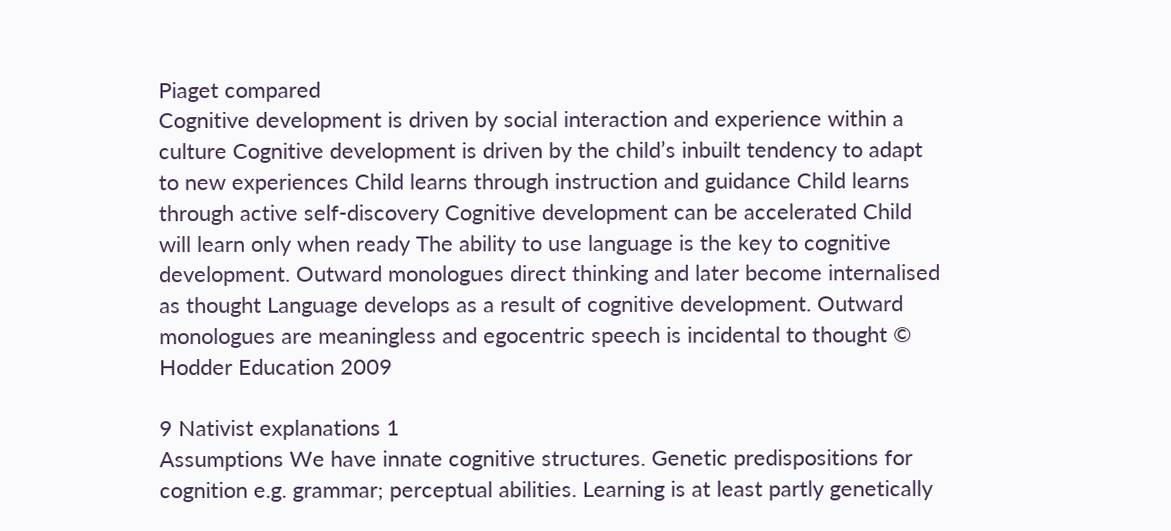Piaget compared
Cognitive development is driven by social interaction and experience within a culture Cognitive development is driven by the child’s inbuilt tendency to adapt to new experiences Child learns through instruction and guidance Child learns through active self-discovery Cognitive development can be accelerated Child will learn only when ready The ability to use language is the key to cognitive development. Outward monologues direct thinking and later become internalised as thought Language develops as a result of cognitive development. Outward monologues are meaningless and egocentric speech is incidental to thought © Hodder Education 2009

9 Nativist explanations 1
Assumptions We have innate cognitive structures. Genetic predispositions for cognition e.g. grammar; perceptual abilities. Learning is at least partly genetically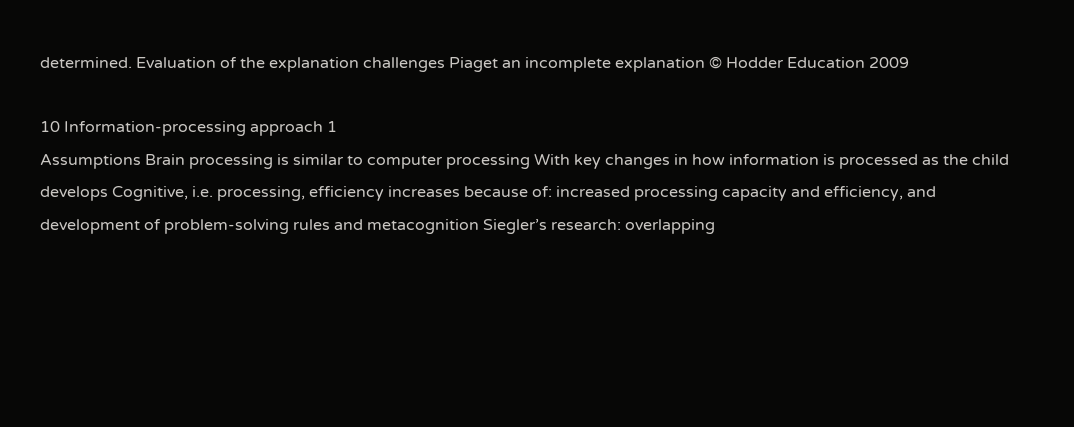determined. Evaluation of the explanation challenges Piaget an incomplete explanation © Hodder Education 2009

10 Information-processing approach 1
Assumptions Brain processing is similar to computer processing With key changes in how information is processed as the child develops Cognitive, i.e. processing, efficiency increases because of: increased processing capacity and efficiency, and development of problem-solving rules and metacognition Siegler’s research: overlapping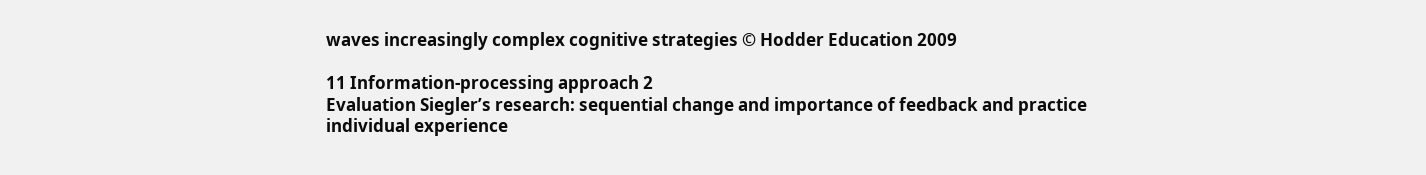waves increasingly complex cognitive strategies © Hodder Education 2009

11 Information-processing approach 2
Evaluation Siegler’s research: sequential change and importance of feedback and practice individual experience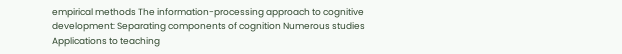empirical methods The information-processing approach to cognitive development: Separating components of cognition Numerous studies Applications to teaching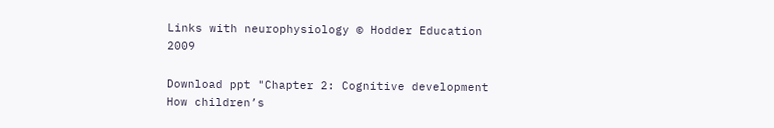Links with neurophysiology © Hodder Education 2009

Download ppt "Chapter 2: Cognitive development How children’s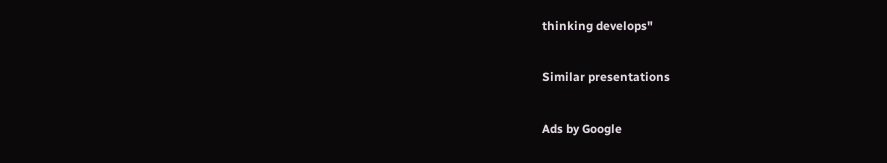thinking develops"

Similar presentations

Ads by Google